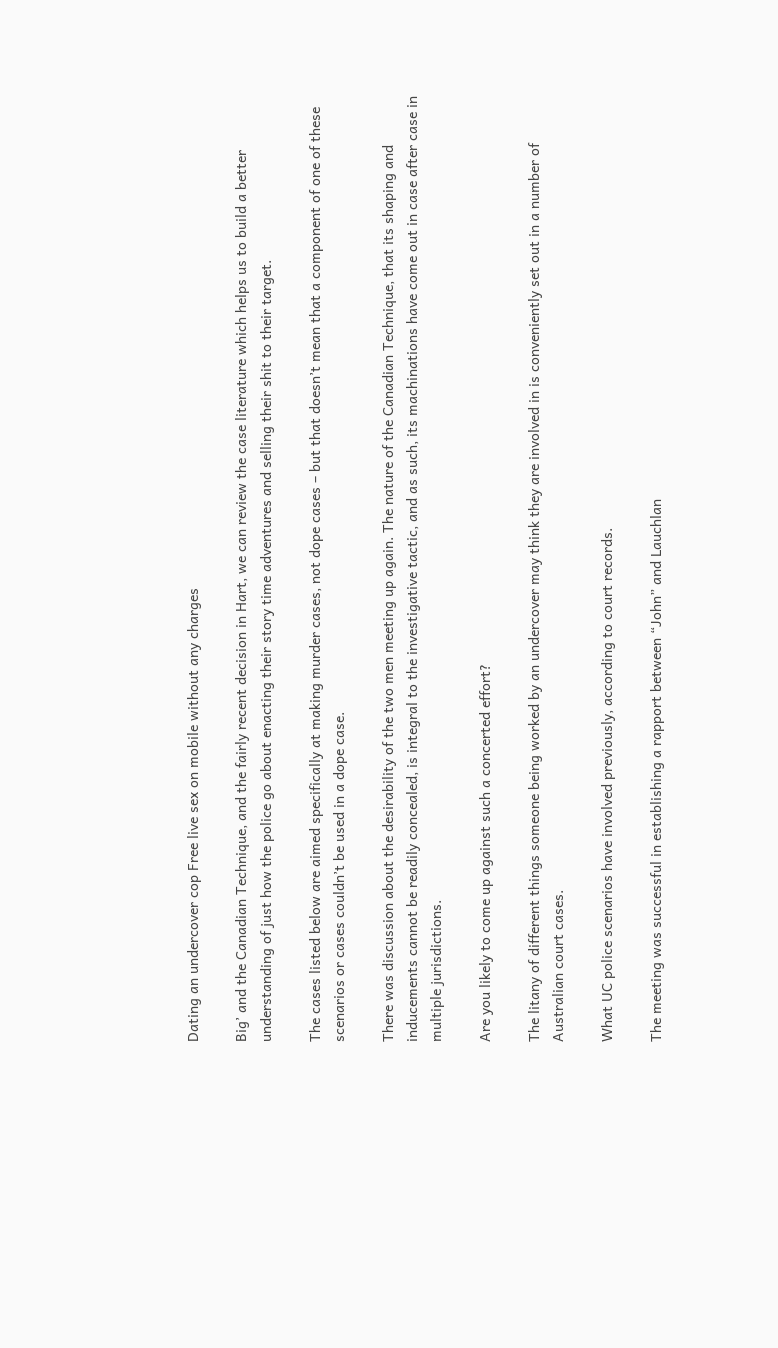Dating an undercover cop Free live sex on mobile without any charges

Big’ and the Canadian Technique, and the fairly recent decision in Hart, we can review the case literature which helps us to build a better understanding of just how the police go about enacting their story time adventures and selling their shit to their target.

The cases listed below are aimed specifically at making murder cases, not dope cases – but that doesn’t mean that a component of one of these scenarios or cases couldn’t be used in a dope case.

There was discussion about the desirability of the two men meeting up again. The nature of the Canadian Technique, that its shaping and inducements cannot be readily concealed, is integral to the investigative tactic, and as such, its machinations have come out in case after case in multiple jurisdictions.

Are you likely to come up against such a concerted effort?

The litany of different things someone being worked by an undercover may think they are involved in is conveniently set out in a number of Australian court cases.

What UC police scenarios have involved previously, according to court records.

The meeting was successful in establishing a rapport between “John” and Lauchlan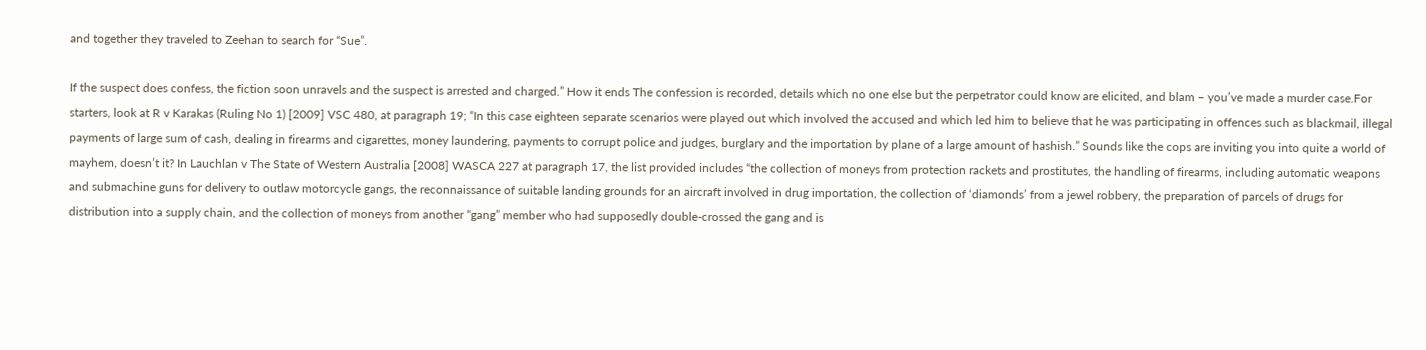and together they traveled to Zeehan to search for “Sue”.

If the suspect does confess, the fiction soon unravels and the suspect is arrested and charged.” How it ends The confession is recorded, details which no one else but the perpetrator could know are elicited, and blam – you’ve made a murder case.For starters, look at R v Karakas (Ruling No 1) [2009] VSC 480, at paragraph 19; “In this case eighteen separate scenarios were played out which involved the accused and which led him to believe that he was participating in offences such as blackmail, illegal payments of large sum of cash, dealing in firearms and cigarettes, money laundering, payments to corrupt police and judges, burglary and the importation by plane of a large amount of hashish.” Sounds like the cops are inviting you into quite a world of mayhem, doesn’t it? In Lauchlan v The State of Western Australia [2008] WASCA 227 at paragraph 17, the list provided includes “the collection of moneys from protection rackets and prostitutes, the handling of firearms, including automatic weapons and submachine guns for delivery to outlaw motorcycle gangs, the reconnaissance of suitable landing grounds for an aircraft involved in drug importation, the collection of ‘diamonds’ from a jewel robbery, the preparation of parcels of drugs for distribution into a supply chain, and the collection of moneys from another “gang” member who had supposedly double-crossed the gang and is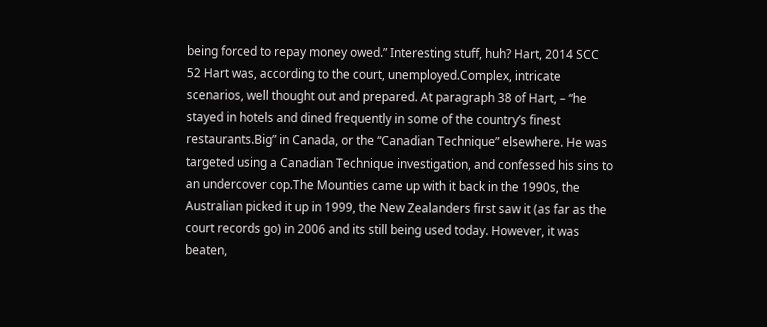being forced to repay money owed.” Interesting stuff, huh? Hart, 2014 SCC 52 Hart was, according to the court, unemployed.Complex, intricate scenarios, well thought out and prepared. At paragraph 38 of Hart, – “he stayed in hotels and dined frequently in some of the country’s finest restaurants.Big” in Canada, or the “Canadian Technique” elsewhere. He was targeted using a Canadian Technique investigation, and confessed his sins to an undercover cop.The Mounties came up with it back in the 1990s, the Australian picked it up in 1999, the New Zealanders first saw it (as far as the court records go) in 2006 and its still being used today. However, it was beaten,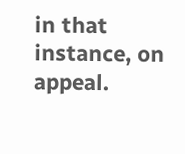in that instance, on appeal.